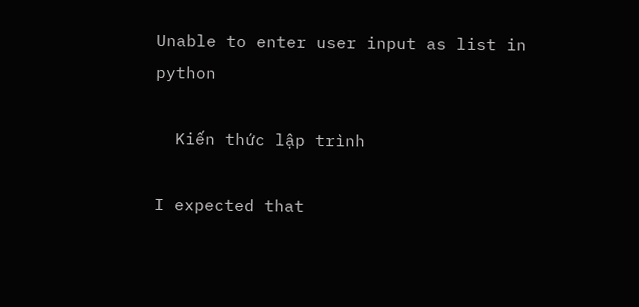Unable to enter user input as list in python

  Kiến thức lập trình

I expected that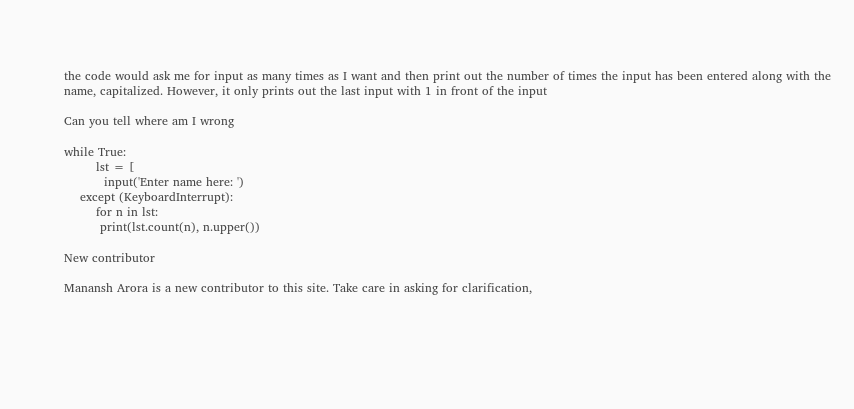the code would ask me for input as many times as I want and then print out the number of times the input has been entered along with the name, capitalized. However, it only prints out the last input with 1 in front of the input

Can you tell where am I wrong

while True:
        lst = [
          input('Enter name here: ')
    except (KeyboardInterrupt):
        for n in lst:
         print(lst.count(n), n.upper())

New contributor

Manansh Arora is a new contributor to this site. Take care in asking for clarification,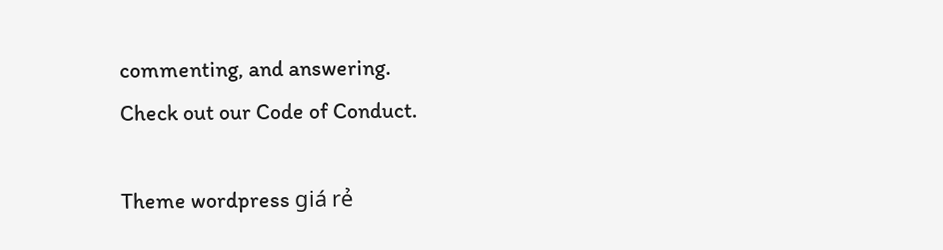commenting, and answering.
Check out our Code of Conduct.

Theme wordpress giá rẻ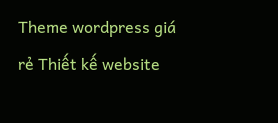Theme wordpress giá rẻ Thiết kế website